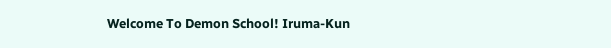Welcome To Demon School! Iruma-Kun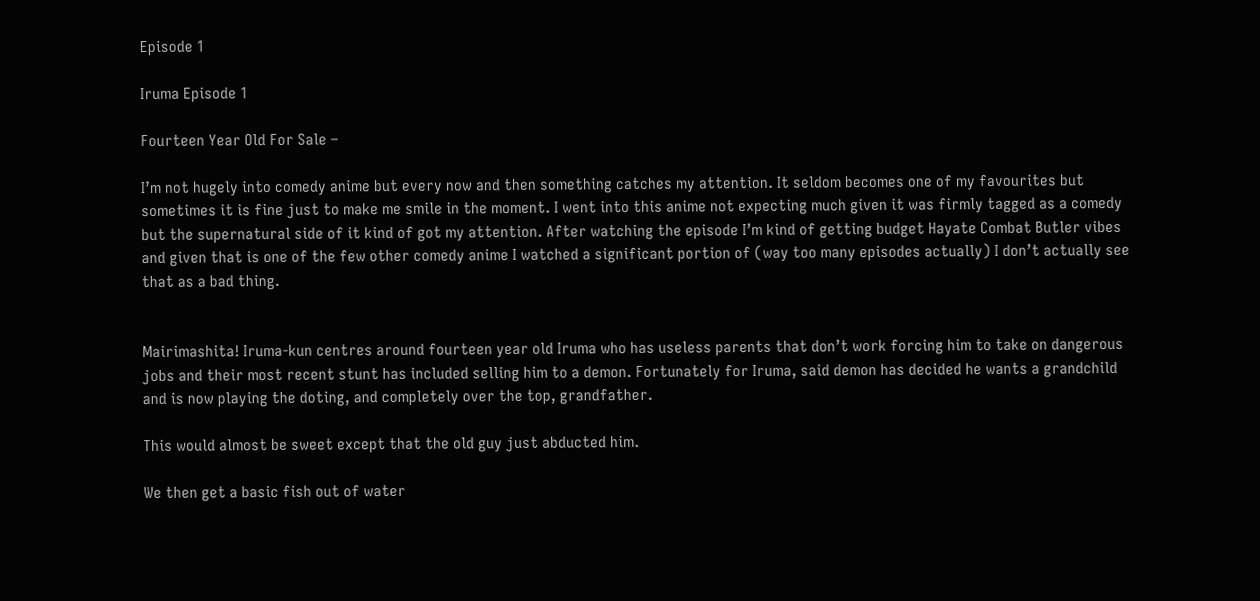Episode 1

Iruma Episode 1

Fourteen Year Old For Sale –

I’m not hugely into comedy anime but every now and then something catches my attention. It seldom becomes one of my favourites but sometimes it is fine just to make me smile in the moment. I went into this anime not expecting much given it was firmly tagged as a comedy but the supernatural side of it kind of got my attention. After watching the episode I’m kind of getting budget Hayate Combat Butler vibes and given that is one of the few other comedy anime I watched a significant portion of (way too many episodes actually) I don’t actually see that as a bad thing.


Mairimashita! Iruma-kun centres around fourteen year old Iruma who has useless parents that don’t work forcing him to take on dangerous jobs and their most recent stunt has included selling him to a demon. Fortunately for Iruma, said demon has decided he wants a grandchild and is now playing the doting, and completely over the top, grandfather.

This would almost be sweet except that the old guy just abducted him.

We then get a basic fish out of water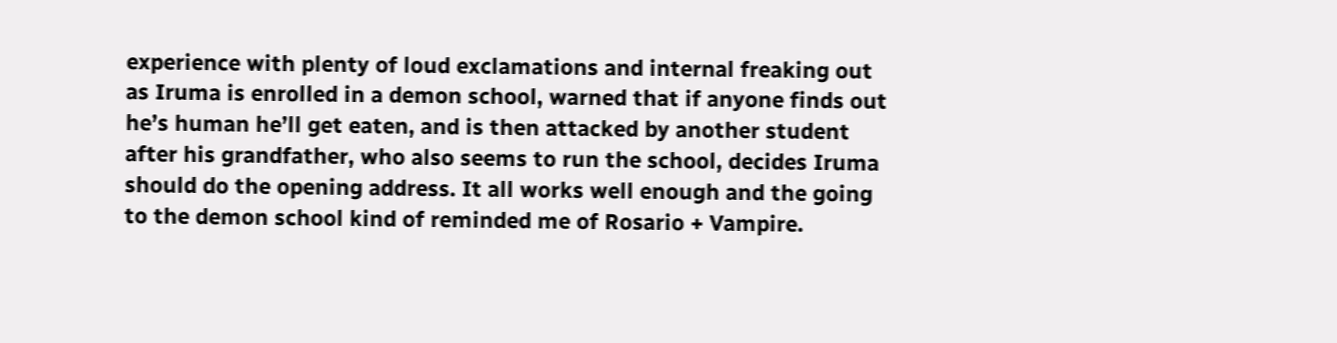experience with plenty of loud exclamations and internal freaking out as Iruma is enrolled in a demon school, warned that if anyone finds out he’s human he’ll get eaten, and is then attacked by another student after his grandfather, who also seems to run the school, decides Iruma should do the opening address. It all works well enough and the going to the demon school kind of reminded me of Rosario + Vampire.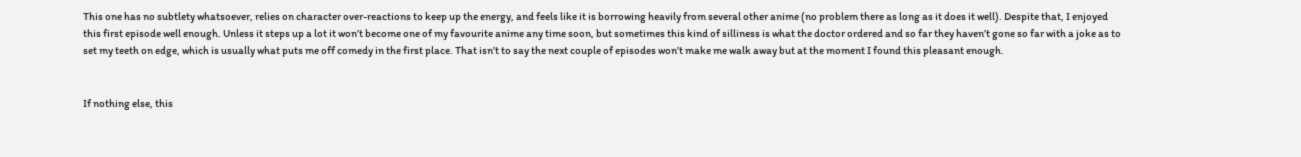This one has no subtlety whatsoever, relies on character over-reactions to keep up the energy, and feels like it is borrowing heavily from several other anime (no problem there as long as it does it well). Despite that, I enjoyed this first episode well enough. Unless it steps up a lot it won’t become one of my favourite anime any time soon, but sometimes this kind of silliness is what the doctor ordered and so far they haven’t gone so far with a joke as to set my teeth on edge, which is usually what puts me off comedy in the first place. That isn’t to say the next couple of episodes won’t make me walk away but at the moment I found this pleasant enough.


If nothing else, this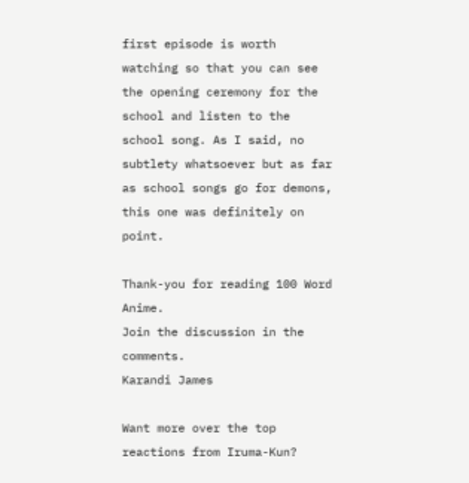first episode is worth watching so that you can see the opening ceremony for the school and listen to the school song. As I said, no subtlety whatsoever but as far as school songs go for demons, this one was definitely on point.

Thank-you for reading 100 Word Anime.
Join the discussion in the comments.
Karandi James

Want more over the top reactions from Iruma-Kun?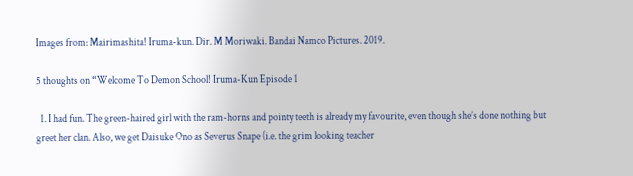Images from: Mairimashita! Iruma-kun. Dir. M Moriwaki. Bandai Namco Pictures. 2019.

5 thoughts on “Welcome To Demon School! Iruma-Kun Episode 1

  1. I had fun. The green-haired girl with the ram-horns and pointy teeth is already my favourite, even though she’s done nothing but greet her clan. Also, we get Daisuke Ono as Severus Snape (i.e. the grim looking teacher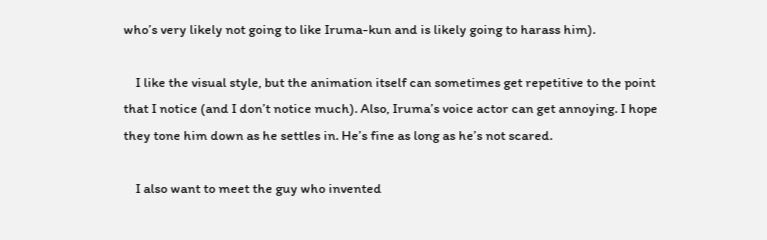who’s very likely not going to like Iruma-kun and is likely going to harass him).

    I like the visual style, but the animation itself can sometimes get repetitive to the point that I notice (and I don’t notice much). Also, Iruma’s voice actor can get annoying. I hope they tone him down as he settles in. He’s fine as long as he’s not scared.

    I also want to meet the guy who invented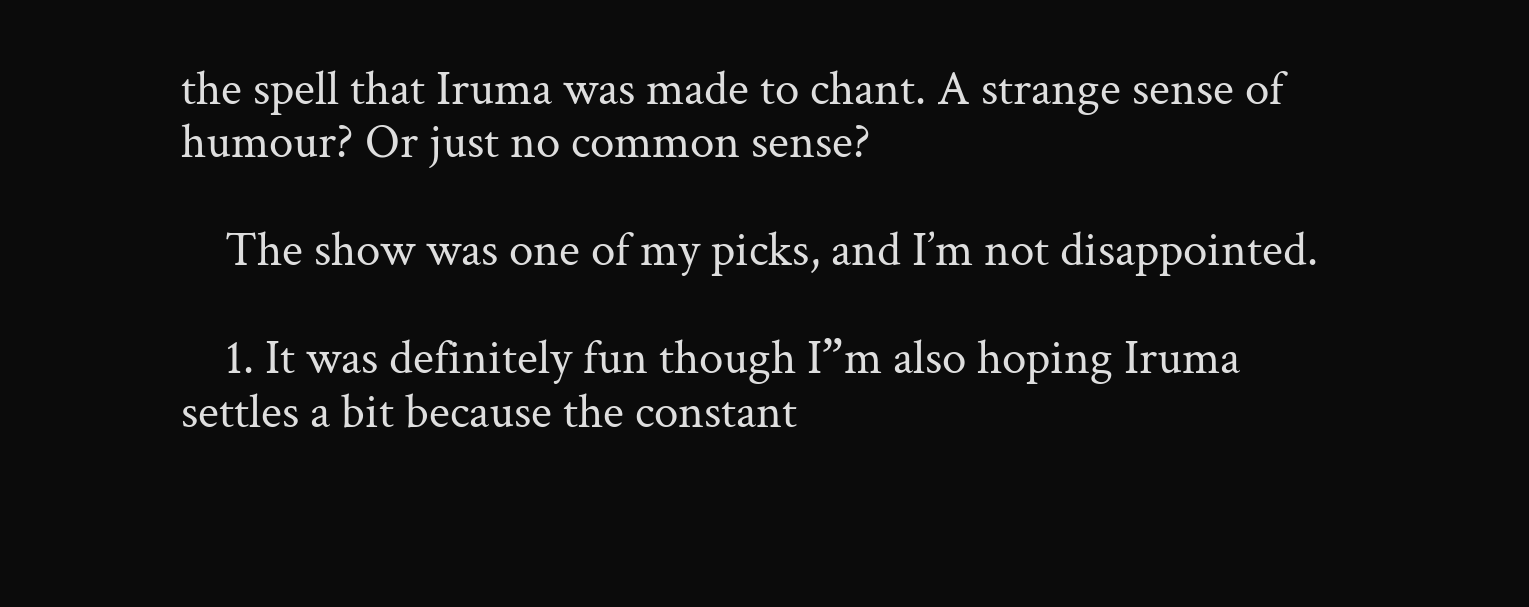the spell that Iruma was made to chant. A strange sense of humour? Or just no common sense?

    The show was one of my picks, and I’m not disappointed.

    1. It was definitely fun though I”m also hoping Iruma settles a bit because the constant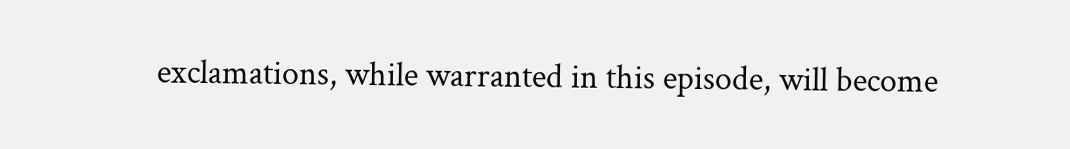exclamations, while warranted in this episode, will become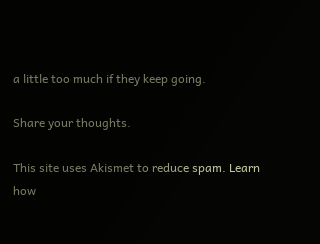a little too much if they keep going.

Share your thoughts.

This site uses Akismet to reduce spam. Learn how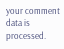your comment data is processed.